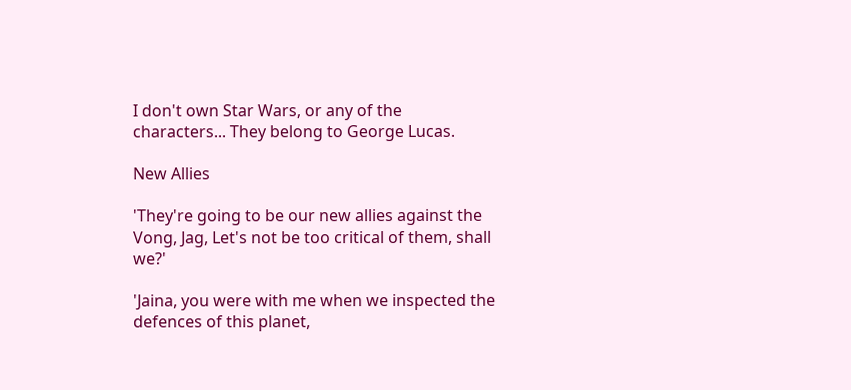I don't own Star Wars, or any of the characters... They belong to George Lucas.

New Allies

'They're going to be our new allies against the Vong, Jag, Let's not be too critical of them, shall we?'

'Jaina, you were with me when we inspected the defences of this planet,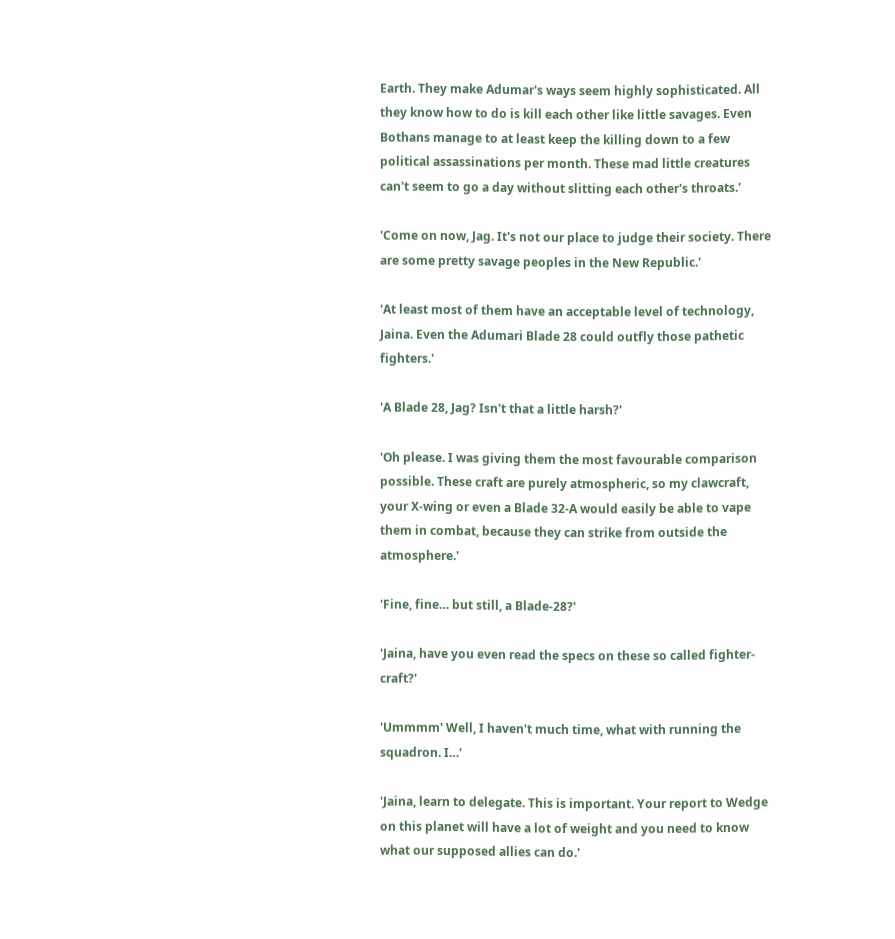Earth. They make Adumar's ways seem highly sophisticated. All they know how to do is kill each other like little savages. Even Bothans manage to at least keep the killing down to a few political assassinations per month. These mad little creatures can't seem to go a day without slitting each other's throats.'

'Come on now, Jag. It's not our place to judge their society. There are some pretty savage peoples in the New Republic.'

'At least most of them have an acceptable level of technology, Jaina. Even the Adumari Blade 28 could outfly those pathetic fighters.'

'A Blade 28, Jag? Isn't that a little harsh?'

'Oh please. I was giving them the most favourable comparison possible. These craft are purely atmospheric, so my clawcraft, your X-wing or even a Blade 32-A would easily be able to vape them in combat, because they can strike from outside the atmosphere.'

'Fine, fine… but still, a Blade-28?'

'Jaina, have you even read the specs on these so called fighter-craft?'

'Ummmm' Well, I haven't much time, what with running the squadron. I…'

'Jaina, learn to delegate. This is important. Your report to Wedge on this planet will have a lot of weight and you need to know what our supposed allies can do.'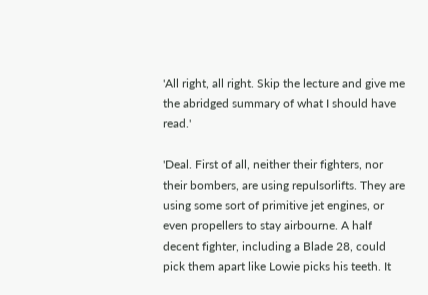'All right, all right. Skip the lecture and give me the abridged summary of what I should have read.'

'Deal. First of all, neither their fighters, nor their bombers, are using repulsorlifts. They are using some sort of primitive jet engines, or even propellers to stay airbourne. A half decent fighter, including a Blade 28, could pick them apart like Lowie picks his teeth. It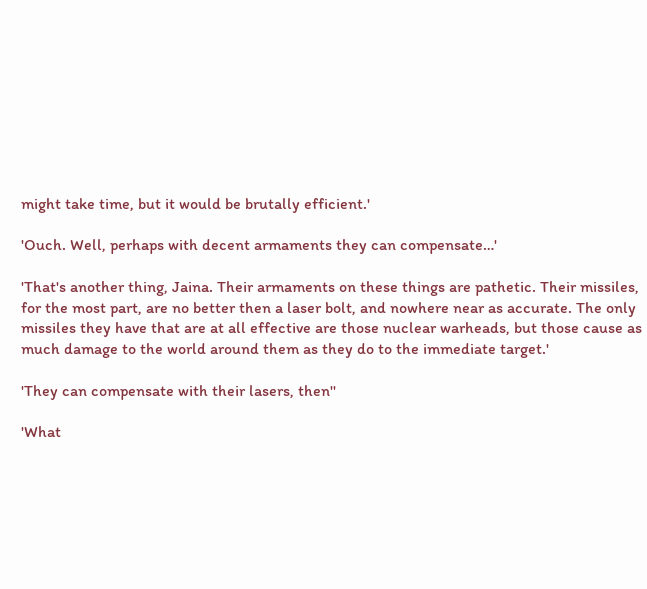might take time, but it would be brutally efficient.'

'Ouch. Well, perhaps with decent armaments they can compensate…'

'That's another thing, Jaina. Their armaments on these things are pathetic. Their missiles, for the most part, are no better then a laser bolt, and nowhere near as accurate. The only missiles they have that are at all effective are those nuclear warheads, but those cause as much damage to the world around them as they do to the immediate target.'

'They can compensate with their lasers, then''

'What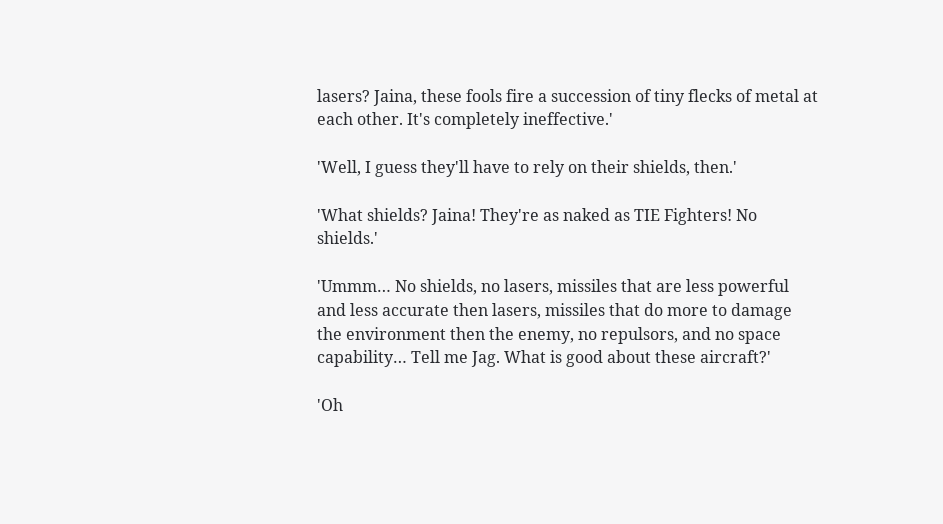lasers? Jaina, these fools fire a succession of tiny flecks of metal at each other. It's completely ineffective.'

'Well, I guess they'll have to rely on their shields, then.'

'What shields? Jaina! They're as naked as TIE Fighters! No shields.'

'Ummm… No shields, no lasers, missiles that are less powerful and less accurate then lasers, missiles that do more to damage the environment then the enemy, no repulsors, and no space capability… Tell me Jag. What is good about these aircraft?'

'Oh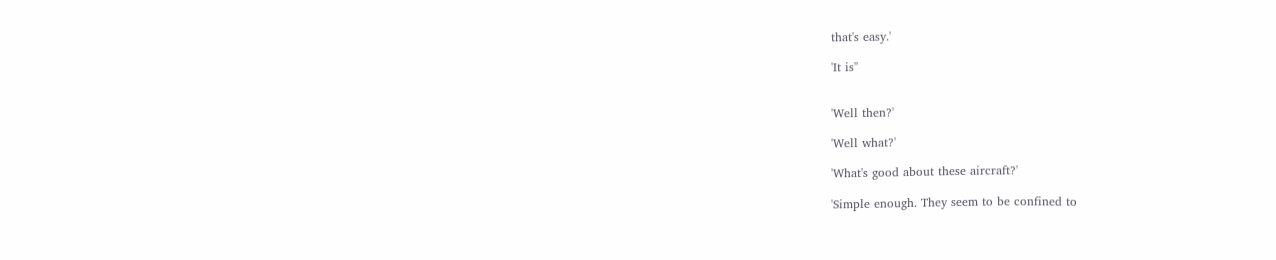that's easy.'

'It is''


'Well then?'

'Well what?'

'What's good about these aircraft?'

'Simple enough. They seem to be confined to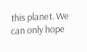this planet. We can only hope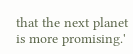that the next planet is more promising.'